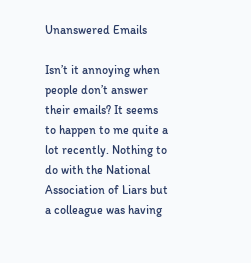Unanswered Emails

Isn’t it annoying when people don’t answer their emails? It seems to happen to me quite a lot recently. Nothing to do with the National Association of Liars but a colleague was having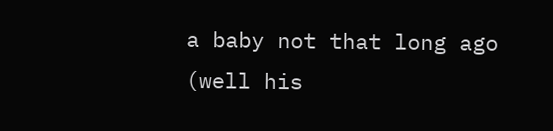a baby not that long ago (well his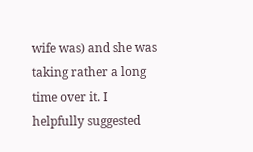wife was) and she was taking rather a long time over it. I helpfully suggested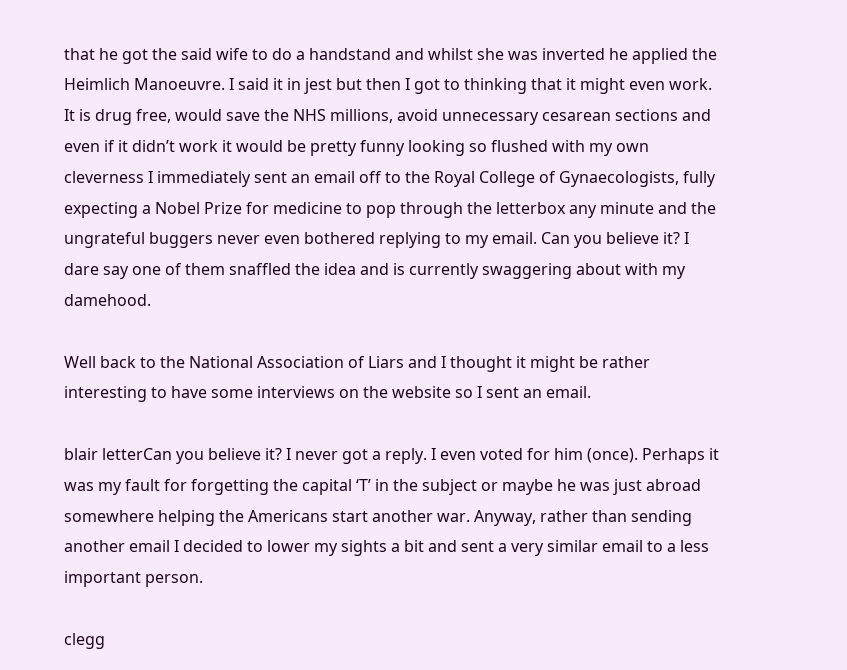that he got the said wife to do a handstand and whilst she was inverted he applied the Heimlich Manoeuvre. I said it in jest but then I got to thinking that it might even work. It is drug free, would save the NHS millions, avoid unnecessary cesarean sections and even if it didn’t work it would be pretty funny looking so flushed with my own cleverness I immediately sent an email off to the Royal College of Gynaecologists, fully expecting a Nobel Prize for medicine to pop through the letterbox any minute and the ungrateful buggers never even bothered replying to my email. Can you believe it? I dare say one of them snaffled the idea and is currently swaggering about with my damehood.

Well back to the National Association of Liars and I thought it might be rather interesting to have some interviews on the website so I sent an email.

blair letterCan you believe it? I never got a reply. I even voted for him (once). Perhaps it was my fault for forgetting the capital ‘T’ in the subject or maybe he was just abroad somewhere helping the Americans start another war. Anyway, rather than sending another email I decided to lower my sights a bit and sent a very similar email to a less important person.

clegg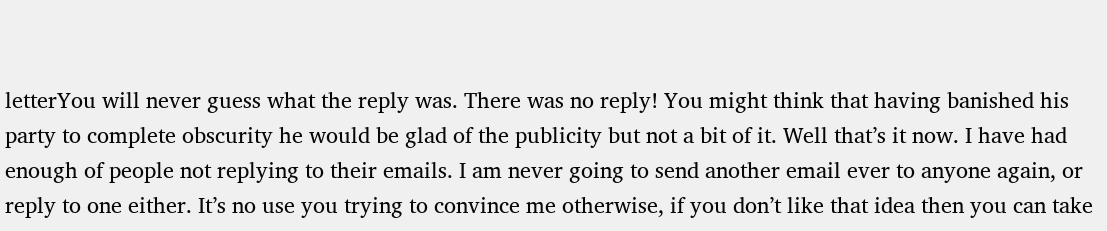letterYou will never guess what the reply was. There was no reply! You might think that having banished his party to complete obscurity he would be glad of the publicity but not a bit of it. Well that’s it now. I have had enough of people not replying to their emails. I am never going to send another email ever to anyone again, or reply to one either. It’s no use you trying to convince me otherwise, if you don’t like that idea then you can take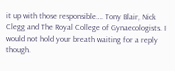it up with those responsible…. Tony Blair, Nick Clegg and The Royal College of Gynaecologists. I would not hold your breath waiting for a reply though.